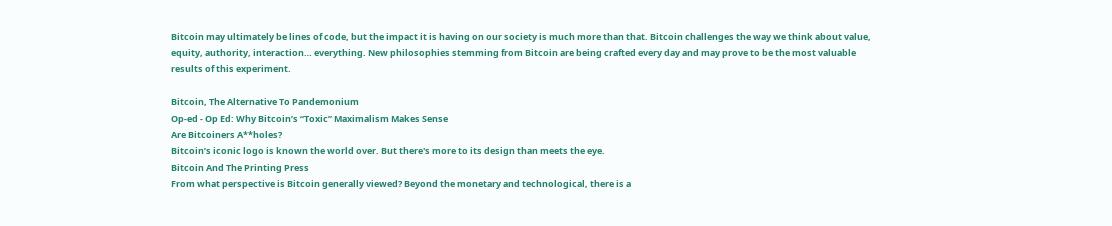Bitcoin may ultimately be lines of code, but the impact it is having on our society is much more than that. Bitcoin challenges the way we think about value, equity, authority, interaction… everything. New philosophies stemming from Bitcoin are being crafted every day and may prove to be the most valuable results of this experiment.

Bitcoin, The Alternative To Pandemonium
Op-ed - Op Ed: Why Bitcoin’s “Toxic” Maximalism Makes Sense
Are Bitcoiners A**holes?
Bitcoin’s iconic logo is known the world over. But there's more to its design than meets the eye.
Bitcoin And The Printing Press
From what perspective is Bitcoin generally viewed? Beyond the monetary and technological, there is a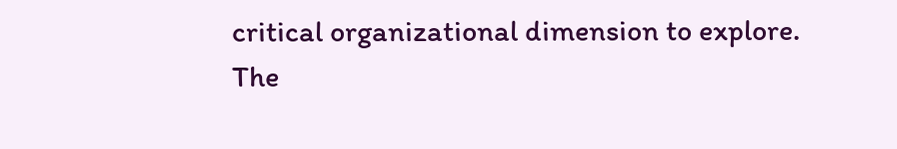critical organizational dimension to explore.
The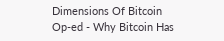Dimensions Of Bitcoin
Op-ed - Why Bitcoin Has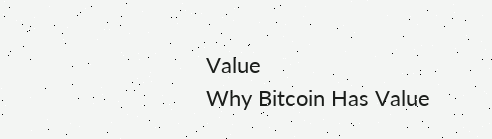Value
Why Bitcoin Has Value